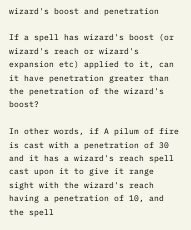wizard's boost and penetration

If a spell has wizard's boost (or wizard's reach or wizard's expansion etc) applied to it, can it have penetration greater than the penetration of the wizard's boost?

In other words, if A pilum of fire is cast with a penetration of 30 and it has a wizard's reach spell cast upon it to give it range sight with the wizard's reach having a penetration of 10, and the spell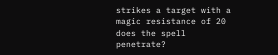strikes a target with a magic resistance of 20 does the spell penetrate?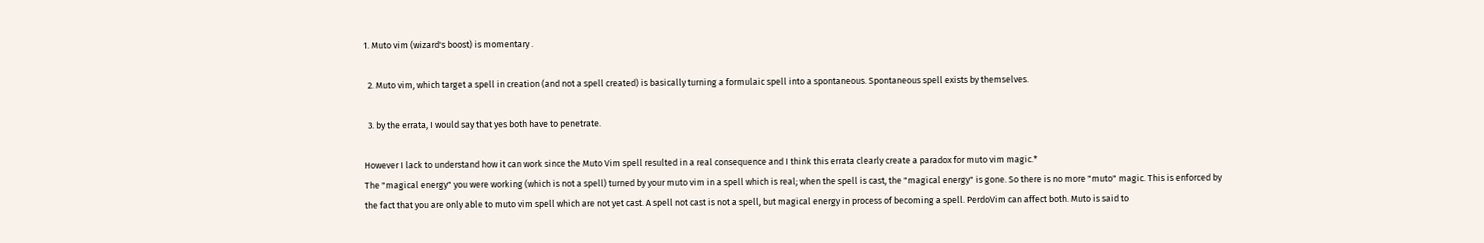1. Muto vim (wizard's boost) is momentary .

  2. Muto vim, which target a spell in creation (and not a spell created) is basically turning a formulaic spell into a spontaneous. Spontaneous spell exists by themselves.

  3. by the errata, I would say that yes both have to penetrate.

However I lack to understand how it can work since the Muto Vim spell resulted in a real consequence and I think this errata clearly create a paradox for muto vim magic.*
The "magical energy" you were working (which is not a spell) turned by your muto vim in a spell which is real; when the spell is cast, the "magical energy" is gone. So there is no more "muto" magic. This is enforced by the fact that you are only able to muto vim spell which are not yet cast. A spell not cast is not a spell, but magical energy in process of becoming a spell. PerdoVim can affect both. Muto is said to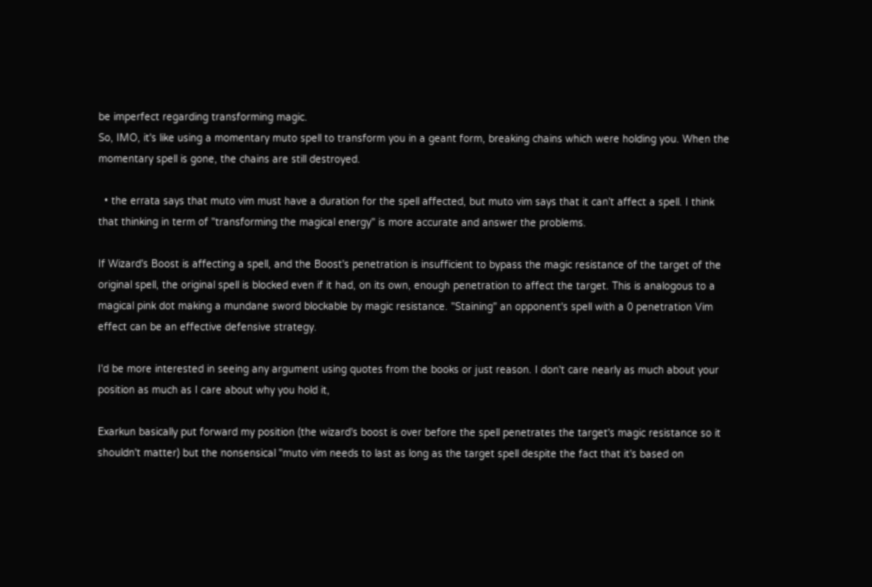be imperfect regarding transforming magic.
So, IMO, it's like using a momentary muto spell to transform you in a geant form, breaking chains which were holding you. When the momentary spell is gone, the chains are still destroyed.

  • the errata says that muto vim must have a duration for the spell affected, but muto vim says that it can't affect a spell. I think that thinking in term of "transforming the magical energy" is more accurate and answer the problems.

If Wizard's Boost is affecting a spell, and the Boost's penetration is insufficient to bypass the magic resistance of the target of the original spell, the original spell is blocked even if it had, on its own, enough penetration to affect the target. This is analogous to a magical pink dot making a mundane sword blockable by magic resistance. "Staining" an opponent's spell with a 0 penetration Vim effect can be an effective defensive strategy.

I'd be more interested in seeing any argument using quotes from the books or just reason. I don't care nearly as much about your position as much as I care about why you hold it,

Exarkun basically put forward my position (the wizard's boost is over before the spell penetrates the target's magic resistance so it shouldn't matter) but the nonsensical "muto vim needs to last as long as the target spell despite the fact that it's based on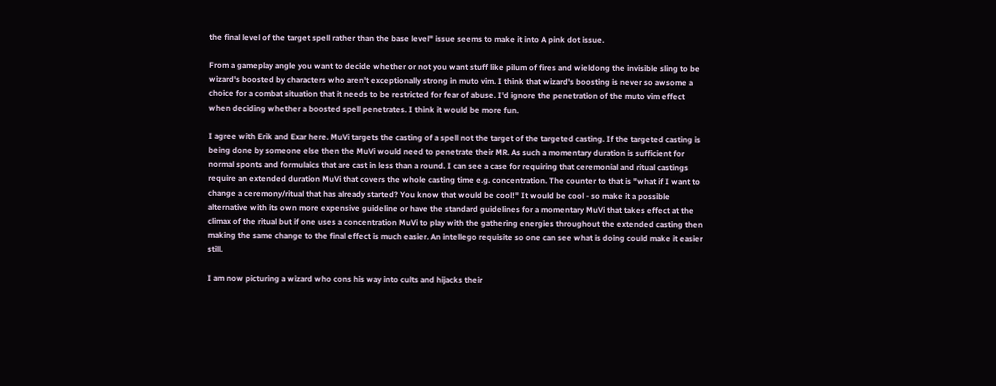the final level of the target spell rather than the base level" issue seems to make it into A pink dot issue.

From a gameplay angle you want to decide whether or not you want stuff like pilum of fires and wieldong the invisible sling to be wizard's boosted by characters who aren't exceptionally strong in muto vim. I think that wizard's boosting is never so awsome a choice for a combat situation that it needs to be restricted for fear of abuse. I'd ignore the penetration of the muto vim effect when deciding whether a boosted spell penetrates. I think it would be more fun.

I agree with Erik and Exar here. MuVi targets the casting of a spell not the target of the targeted casting. If the targeted casting is being done by someone else then the MuVi would need to penetrate their MR. As such a momentary duration is sufficient for normal sponts and formulaics that are cast in less than a round. I can see a case for requiring that ceremonial and ritual castings require an extended duration MuVi that covers the whole casting time e.g. concentration. The counter to that is "what if I want to change a ceremony/ritual that has already started? You know that would be cool!" It would be cool - so make it a possible alternative with its own more expensive guideline or have the standard guidelines for a momentary MuVi that takes effect at the climax of the ritual but if one uses a concentration MuVi to play with the gathering energies throughout the extended casting then making the same change to the final effect is much easier. An intellego requisite so one can see what is doing could make it easier still.

I am now picturing a wizard who cons his way into cults and hijacks their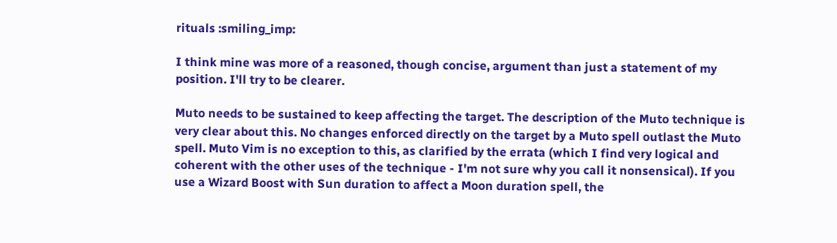rituals :smiling_imp:

I think mine was more of a reasoned, though concise, argument than just a statement of my position. I'll try to be clearer.

Muto needs to be sustained to keep affecting the target. The description of the Muto technique is very clear about this. No changes enforced directly on the target by a Muto spell outlast the Muto spell. Muto Vim is no exception to this, as clarified by the errata (which I find very logical and coherent with the other uses of the technique - I'm not sure why you call it nonsensical). If you use a Wizard Boost with Sun duration to affect a Moon duration spell, the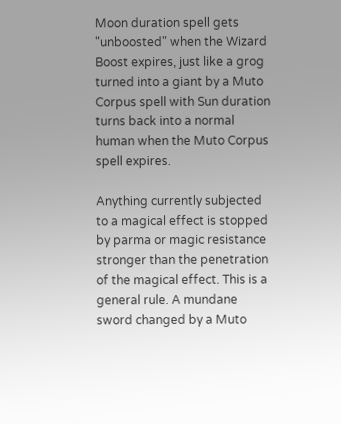Moon duration spell gets "unboosted" when the Wizard Boost expires, just like a grog turned into a giant by a Muto Corpus spell with Sun duration turns back into a normal human when the Muto Corpus spell expires.

Anything currently subjected to a magical effect is stopped by parma or magic resistance stronger than the penetration of the magical effect. This is a general rule. A mundane sword changed by a Muto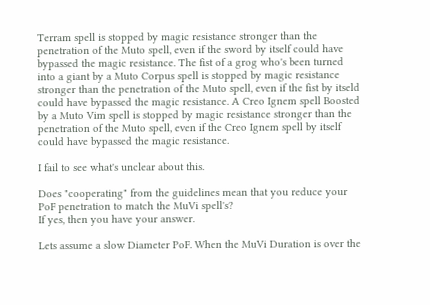Terram spell is stopped by magic resistance stronger than the penetration of the Muto spell, even if the sword by itself could have bypassed the magic resistance. The fist of a grog who's been turned into a giant by a Muto Corpus spell is stopped by magic resistance stronger than the penetration of the Muto spell, even if the fist by itseld could have bypassed the magic resistance. A Creo Ignem spell Boosted by a Muto Vim spell is stopped by magic resistance stronger than the penetration of the Muto spell, even if the Creo Ignem spell by itself could have bypassed the magic resistance.

I fail to see what's unclear about this.

Does "cooperating" from the guidelines mean that you reduce your PoF penetration to match the MuVi spell's?
If yes, then you have your answer.

Lets assume a slow Diameter PoF. When the MuVi Duration is over the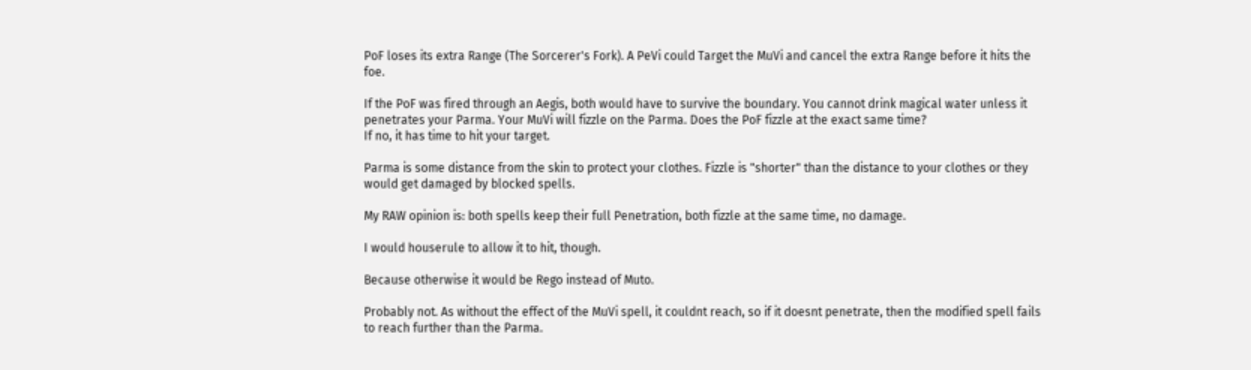PoF loses its extra Range (The Sorcerer's Fork). A PeVi could Target the MuVi and cancel the extra Range before it hits the foe.

If the PoF was fired through an Aegis, both would have to survive the boundary. You cannot drink magical water unless it penetrates your Parma. Your MuVi will fizzle on the Parma. Does the PoF fizzle at the exact same time?
If no, it has time to hit your target.

Parma is some distance from the skin to protect your clothes. Fizzle is "shorter" than the distance to your clothes or they would get damaged by blocked spells.

My RAW opinion is: both spells keep their full Penetration, both fizzle at the same time, no damage.

I would houserule to allow it to hit, though.

Because otherwise it would be Rego instead of Muto.

Probably not. As without the effect of the MuVi spell, it couldnt reach, so if it doesnt penetrate, then the modified spell fails to reach further than the Parma.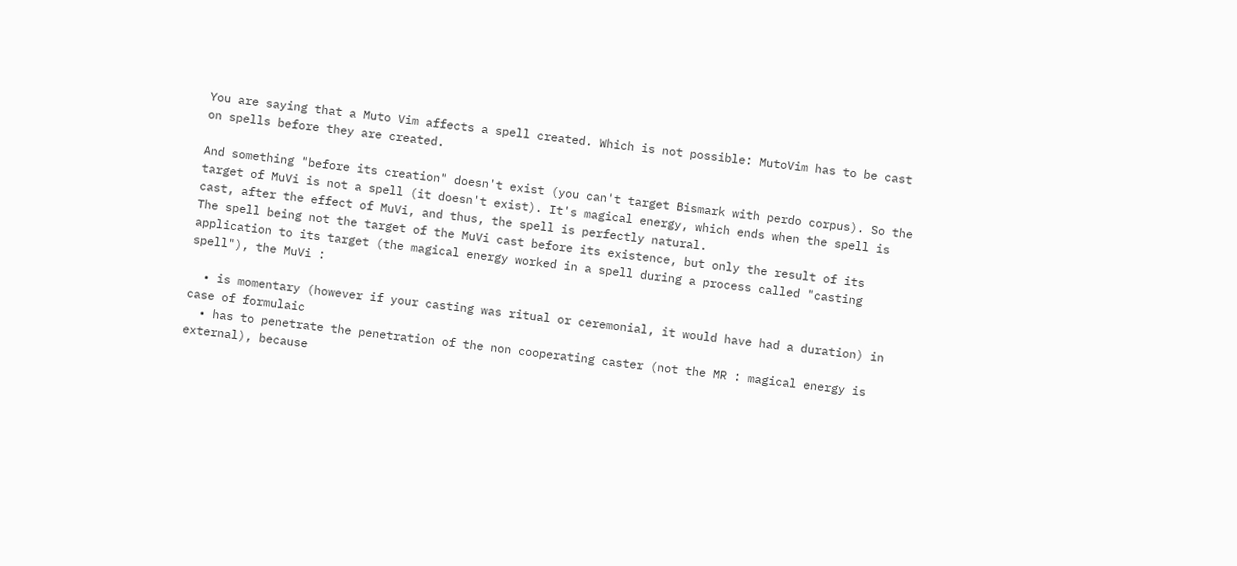You are saying that a Muto Vim affects a spell created. Which is not possible: MutoVim has to be cast on spells before they are created.

And something "before its creation" doesn't exist (you can't target Bismark with perdo corpus). So the target of MuVi is not a spell (it doesn't exist). It's magical energy, which ends when the spell is cast, after the effect of MuVi, and thus, the spell is perfectly natural.
The spell being not the target of the MuVi cast before its existence, but only the result of its application to its target (the magical energy worked in a spell during a process called "casting spell"), the MuVi :

  • is momentary (however if your casting was ritual or ceremonial, it would have had a duration) in case of formulaic
  • has to penetrate the penetration of the non cooperating caster (not the MR : magical energy is external), because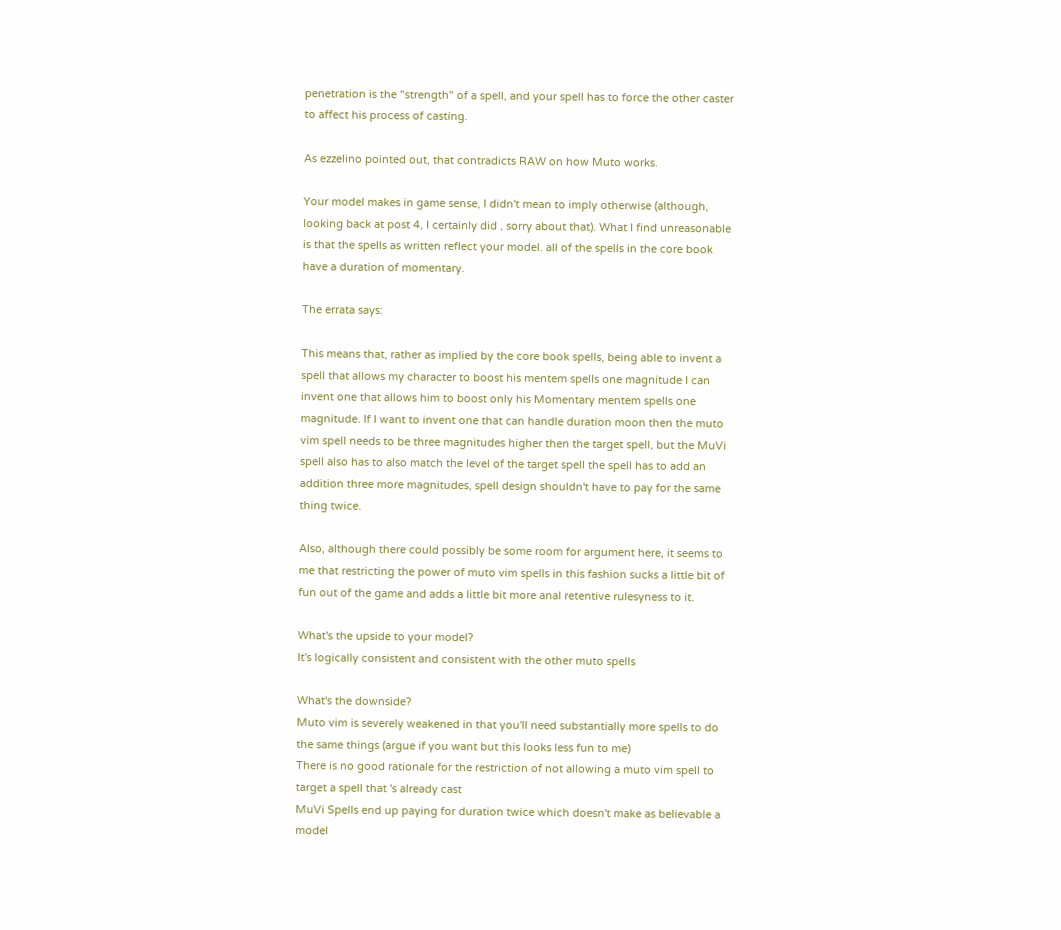penetration is the "strength" of a spell, and your spell has to force the other caster to affect his process of casting.

As ezzelino pointed out, that contradicts RAW on how Muto works.

Your model makes in game sense, I didn't mean to imply otherwise (although, looking back at post 4, I certainly did , sorry about that). What I find unreasonable is that the spells as written reflect your model. all of the spells in the core book have a duration of momentary.

The errata says:

This means that, rather as implied by the core book spells, being able to invent a spell that allows my character to boost his mentem spells one magnitude I can invent one that allows him to boost only his Momentary mentem spells one magnitude. If I want to invent one that can handle duration moon then the muto vim spell needs to be three magnitudes higher then the target spell, but the MuVi spell also has to also match the level of the target spell the spell has to add an addition three more magnitudes, spell design shouldn't have to pay for the same thing twice.

Also, although there could possibly be some room for argument here, it seems to me that restricting the power of muto vim spells in this fashion sucks a little bit of fun out of the game and adds a little bit more anal retentive rulesyness to it.

What's the upside to your model?
It's logically consistent and consistent with the other muto spells

What's the downside?
Muto vim is severely weakened in that you'll need substantially more spells to do the same things (argue if you want but this looks less fun to me)
There is no good rationale for the restriction of not allowing a muto vim spell to target a spell that 's already cast
MuVi Spells end up paying for duration twice which doesn't make as believable a model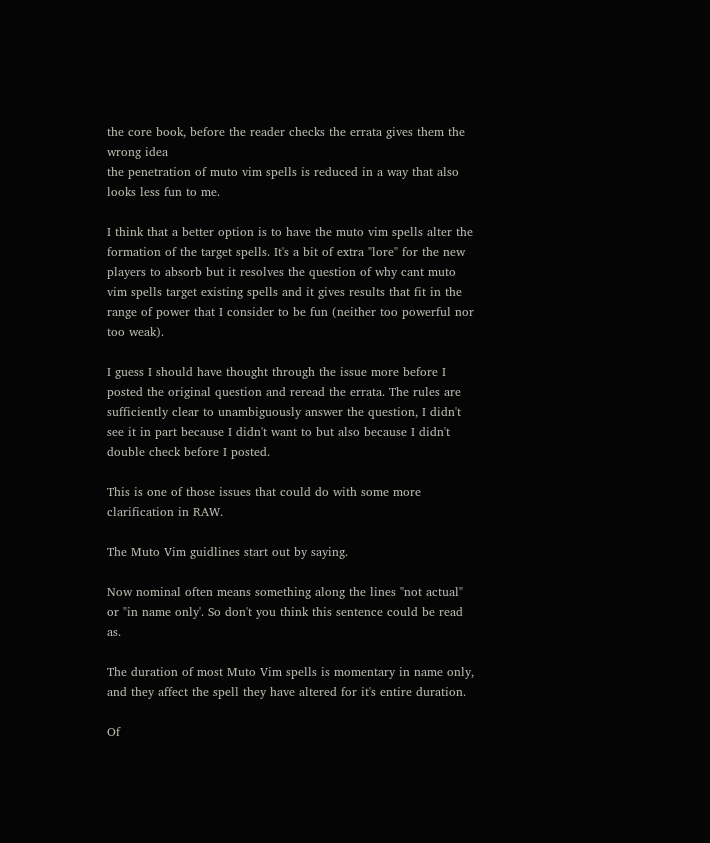the core book, before the reader checks the errata gives them the wrong idea
the penetration of muto vim spells is reduced in a way that also looks less fun to me.

I think that a better option is to have the muto vim spells alter the formation of the target spells. It's a bit of extra "lore" for the new players to absorb but it resolves the question of why cant muto vim spells target existing spells and it gives results that fit in the range of power that I consider to be fun (neither too powerful nor too weak).

I guess I should have thought through the issue more before I posted the original question and reread the errata. The rules are sufficiently clear to unambiguously answer the question, I didn't see it in part because I didn't want to but also because I didn't double check before I posted.

This is one of those issues that could do with some more clarification in RAW.

The Muto Vim guidlines start out by saying.

Now nominal often means something along the lines "not actual" or "in name only'. So don't you think this sentence could be read as.

The duration of most Muto Vim spells is momentary in name only, and they affect the spell they have altered for it's entire duration.

Of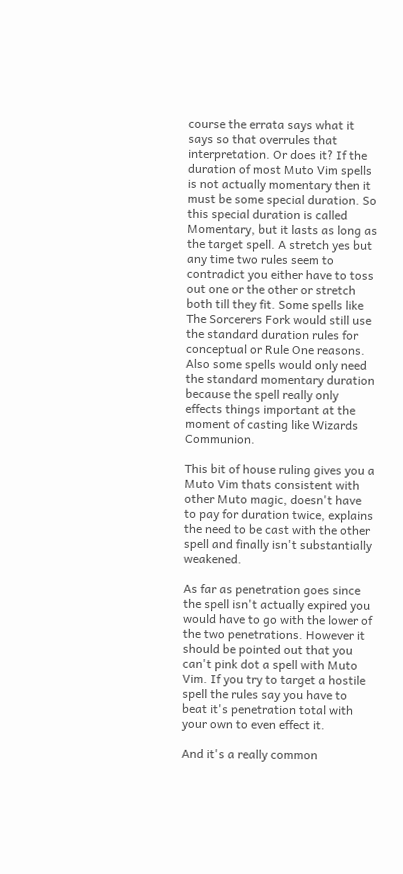course the errata says what it says so that overrules that interpretation. Or does it? If the duration of most Muto Vim spells is not actually momentary then it must be some special duration. So this special duration is called Momentary, but it lasts as long as the target spell. A stretch yes but any time two rules seem to contradict you either have to toss out one or the other or stretch both till they fit. Some spells like The Sorcerers Fork would still use the standard duration rules for conceptual or Rule One reasons. Also some spells would only need the standard momentary duration because the spell really only effects things important at the moment of casting like Wizards Communion.

This bit of house ruling gives you a Muto Vim thats consistent with other Muto magic, doesn't have to pay for duration twice, explains the need to be cast with the other spell and finally isn't substantially weakened.

As far as penetration goes since the spell isn't actually expired you would have to go with the lower of the two penetrations. However it should be pointed out that you can't pink dot a spell with Muto Vim. If you try to target a hostile spell the rules say you have to beat it's penetration total with your own to even effect it.

And it's a really common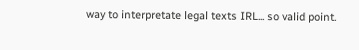way to interpretate legal texts IRL... so valid point.